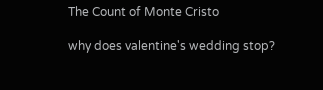The Count of Monte Cristo

why does valentine's wedding stop?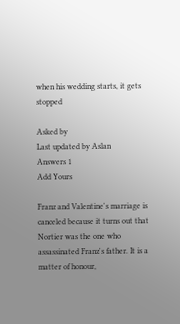when his wedding starts, it gets stopped

Asked by
Last updated by Aslan
Answers 1
Add Yours

Franz and Valentine's marriage is canceled because it turns out that Nortier was the one who assassinated Franz's father. It is a matter of honour,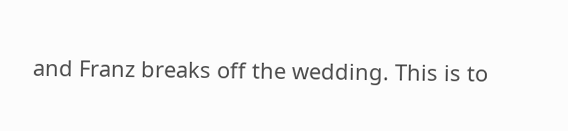and Franz breaks off the wedding. This is to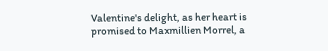Valentine's delight, as her heart is promised to Maxmillien Morrel, a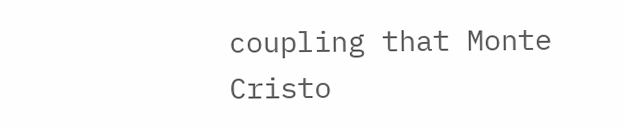coupling that Monte Cristo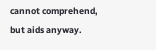cannot comprehend, but aids anyway.